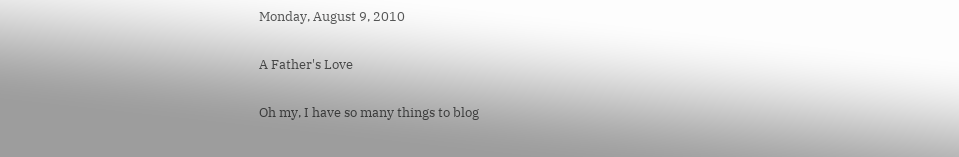Monday, August 9, 2010

A Father's Love

Oh my, I have so many things to blog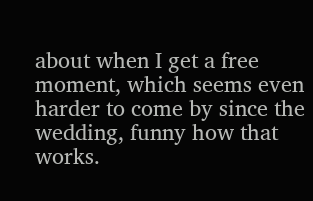about when I get a free moment, which seems even harder to come by since the wedding, funny how that works.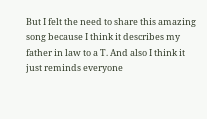But I felt the need to share this amazing song because I think it describes my father in law to a T. And also I think it just reminds everyone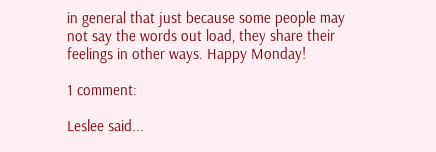in general that just because some people may not say the words out load, they share their feelings in other ways. Happy Monday!

1 comment:

Leslee said...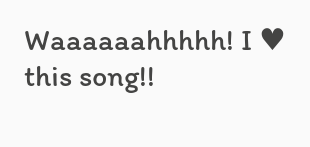Waaaaaahhhhh! I ♥ this song!!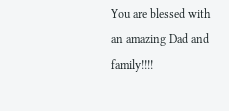You are blessed with an amazing Dad and family!!!!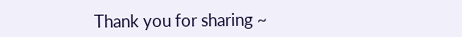Thank you for sharing ~